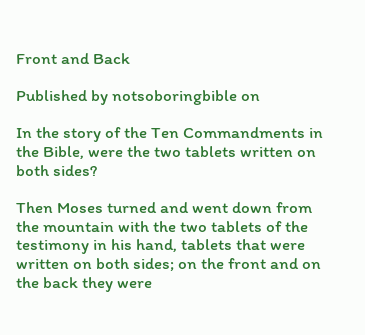Front and Back

Published by notsoboringbible on

In the story of the Ten Commandments in the Bible, were the two tablets written on both sides?

Then Moses turned and went down from the mountain with the two tablets of the testimony in his hand, tablets that were written on both sides; on the front and on the back they were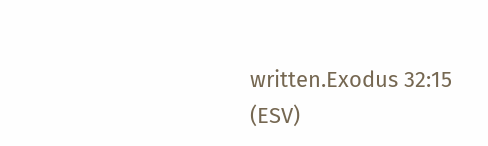written.Exodus 32:15 (ESV)